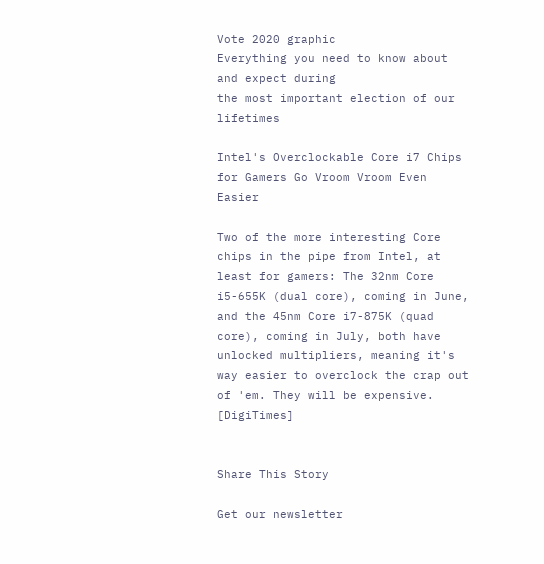Vote 2020 graphic
Everything you need to know about and expect during
the most important election of our lifetimes

Intel's Overclockable Core i7 Chips for Gamers Go Vroom Vroom Even Easier

Two of the more interesting Core chips in the pipe from Intel, at least for gamers: The 32nm Core i5-655K (dual core), coming in June, and the 45nm Core i7-875K (quad core), coming in July, both have unlocked multipliers, meaning it's way easier to overclock the crap out of 'em. They will be expensive. [DigiTimes]


Share This Story

Get our newsletter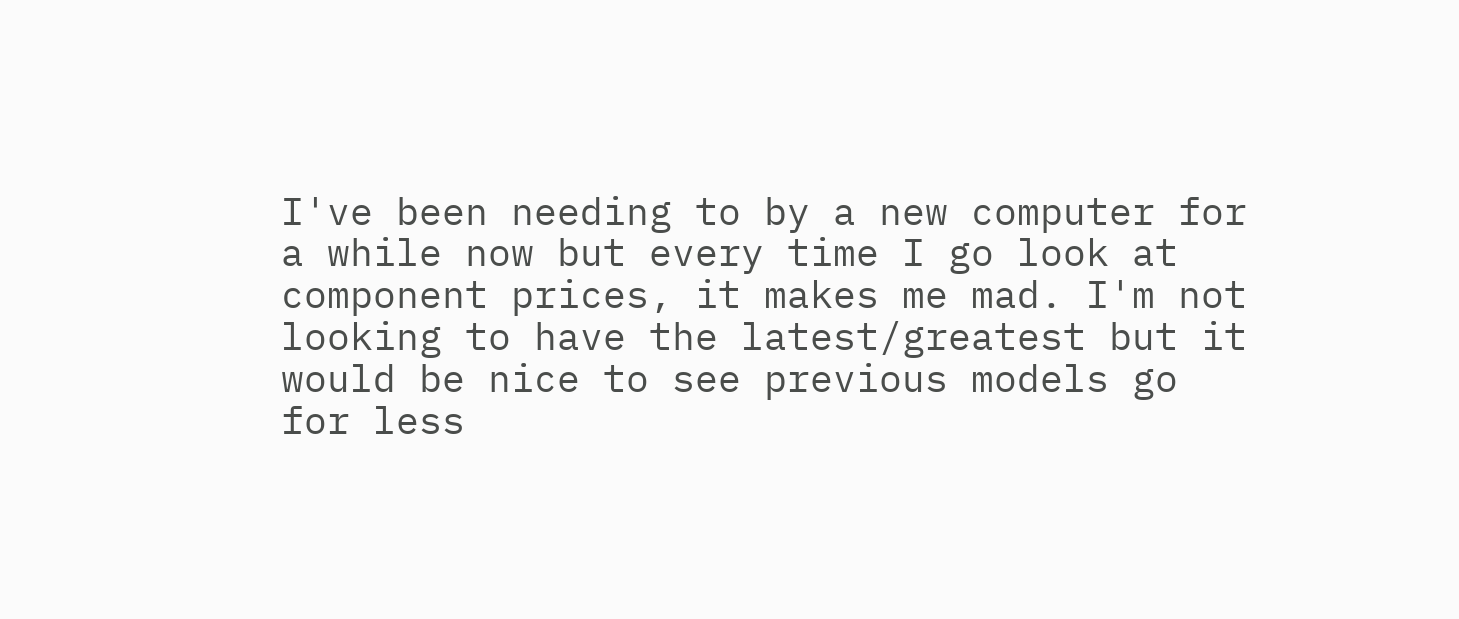I've been needing to by a new computer for a while now but every time I go look at component prices, it makes me mad. I'm not looking to have the latest/greatest but it would be nice to see previous models go for less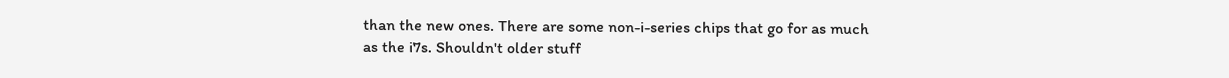than the new ones. There are some non-i-series chips that go for as much as the i7s. Shouldn't older stuff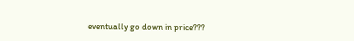eventually go down in price???